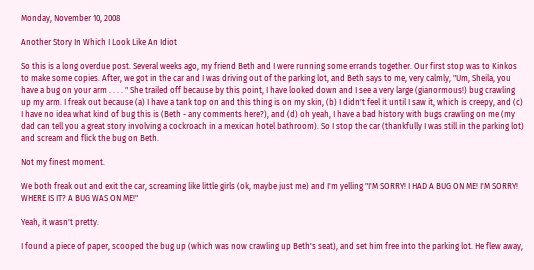Monday, November 10, 2008

Another Story In Which I Look Like An Idiot

So this is a long overdue post. Several weeks ago, my friend Beth and I were running some errands together. Our first stop was to Kinkos to make some copies. After, we got in the car and I was driving out of the parking lot, and Beth says to me, very calmly, "Um, Sheila, you have a bug on your arm . . . . " She trailed off because by this point, I have looked down and I see a very large (gianormous!) bug crawling up my arm. I freak out because (a) I have a tank top on and this thing is on my skin, (b) I didn't feel it until I saw it, which is creepy, and (c) I have no idea what kind of bug this is (Beth - any comments here?), and (d) oh yeah, I have a bad history with bugs crawling on me (my dad can tell you a great story involving a cockroach in a mexican hotel bathroom). So I stop the car (thankfully I was still in the parking lot) and scream and flick the bug on Beth.

Not my finest moment.

We both freak out and exit the car, screaming like little girls (ok, maybe just me) and I'm yelling "I'M SORRY! I HAD A BUG ON ME! I'M SORRY! WHERE IS IT? A BUG WAS ON ME!"

Yeah, it wasn't pretty.

I found a piece of paper, scooped the bug up (which was now crawling up Beth's seat), and set him free into the parking lot. He flew away,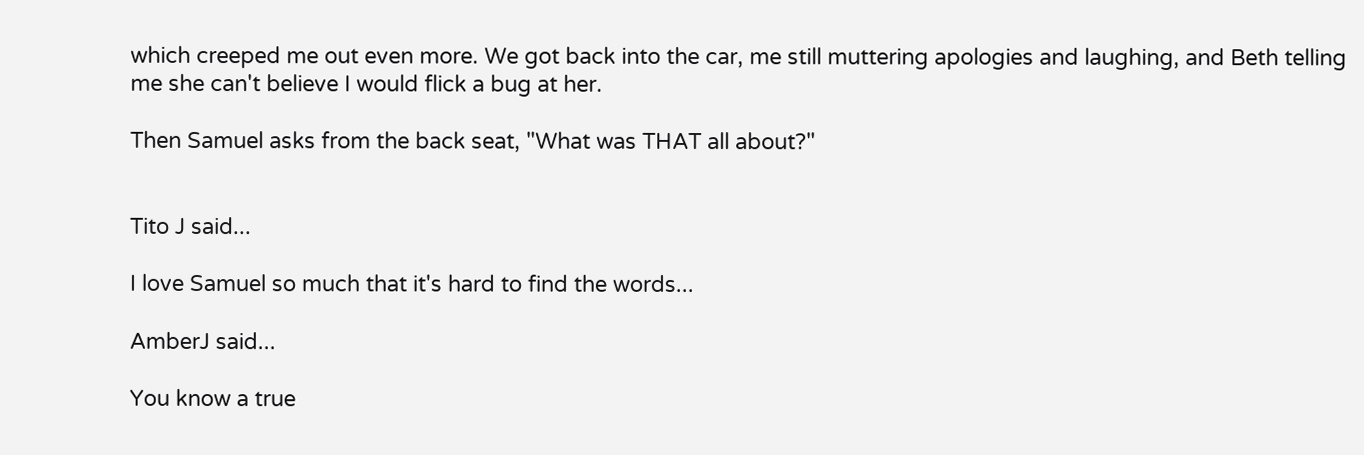which creeped me out even more. We got back into the car, me still muttering apologies and laughing, and Beth telling me she can't believe I would flick a bug at her.

Then Samuel asks from the back seat, "What was THAT all about?"


Tito J said...

I love Samuel so much that it's hard to find the words...

AmberJ said...

You know a true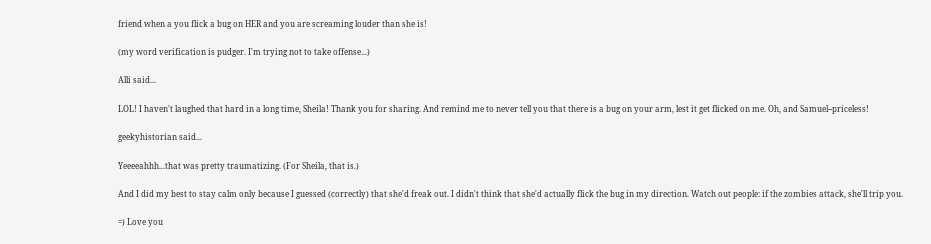friend when a you flick a bug on HER and you are screaming louder than she is!

(my word verification is pudger. I'm trying not to take offense...)

Alli said...

LOL! I haven't laughed that hard in a long time, Sheila! Thank you for sharing. And remind me to never tell you that there is a bug on your arm, lest it get flicked on me. Oh, and Samuel--priceless!

geekyhistorian said...

Yeeeeahhh...that was pretty traumatizing. (For Sheila, that is.)

And I did my best to stay calm only because I guessed (correctly) that she'd freak out. I didn't think that she'd actually flick the bug in my direction. Watch out people: if the zombies attack, she'll trip you.

=) Love you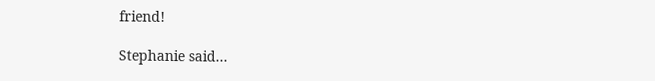friend!

Stephanie said...